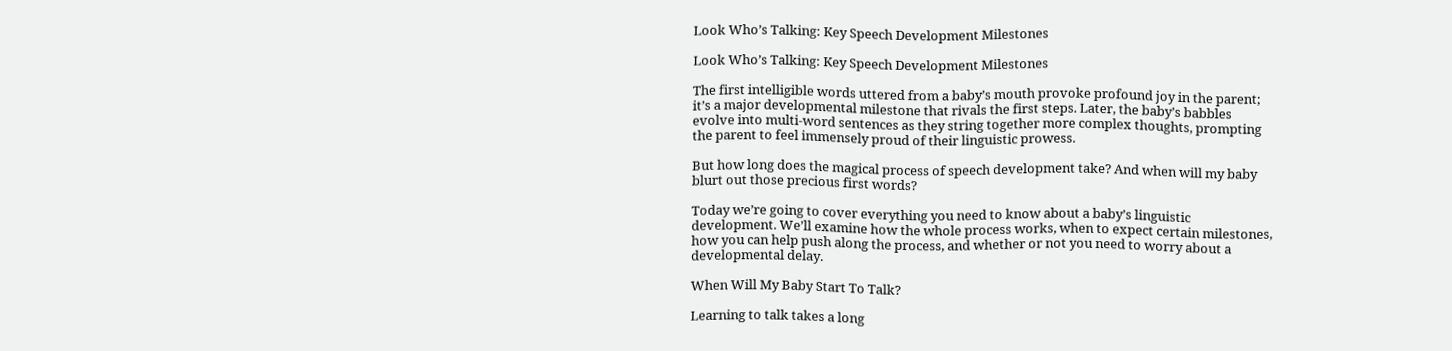Look Who’s Talking: Key Speech Development Milestones

Look Who’s Talking: Key Speech Development Milestones

The first intelligible words uttered from a baby’s mouth provoke profound joy in the parent; it’s a major developmental milestone that rivals the first steps. Later, the baby’s babbles evolve into multi-word sentences as they string together more complex thoughts, prompting the parent to feel immensely proud of their linguistic prowess.

But how long does the magical process of speech development take? And when will my baby blurt out those precious first words?

Today we’re going to cover everything you need to know about a baby’s linguistic development. We’ll examine how the whole process works, when to expect certain milestones, how you can help push along the process, and whether or not you need to worry about a developmental delay.

When Will My Baby Start To Talk?

Learning to talk takes a long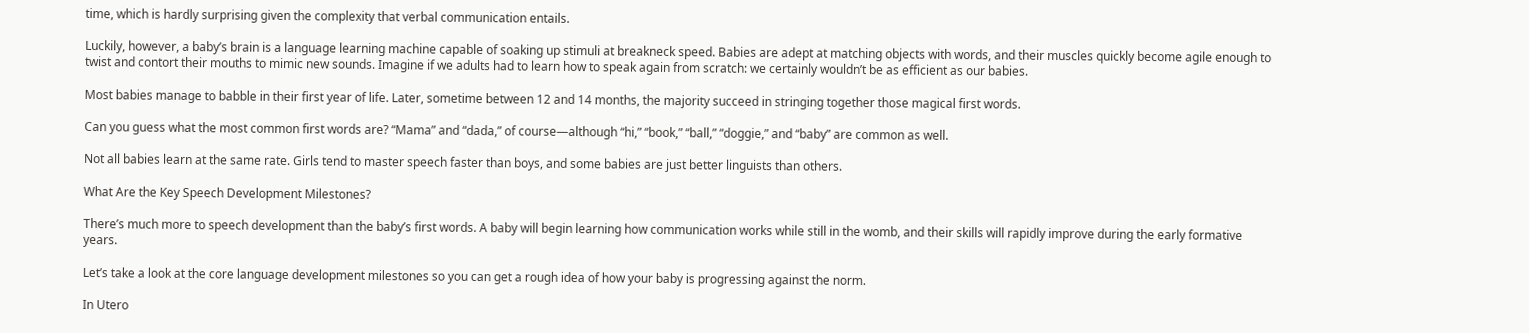time, which is hardly surprising given the complexity that verbal communication entails.

Luckily, however, a baby’s brain is a language learning machine capable of soaking up stimuli at breakneck speed. Babies are adept at matching objects with words, and their muscles quickly become agile enough to twist and contort their mouths to mimic new sounds. Imagine if we adults had to learn how to speak again from scratch: we certainly wouldn’t be as efficient as our babies.

Most babies manage to babble in their first year of life. Later, sometime between 12 and 14 months, the majority succeed in stringing together those magical first words.

Can you guess what the most common first words are? “Mama” and “dada,” of course—although “hi,” “book,” “ball,” “doggie,” and “baby” are common as well.

Not all babies learn at the same rate. Girls tend to master speech faster than boys, and some babies are just better linguists than others.

What Are the Key Speech Development Milestones?

There’s much more to speech development than the baby’s first words. A baby will begin learning how communication works while still in the womb, and their skills will rapidly improve during the early formative years.

Let’s take a look at the core language development milestones so you can get a rough idea of how your baby is progressing against the norm.

In Utero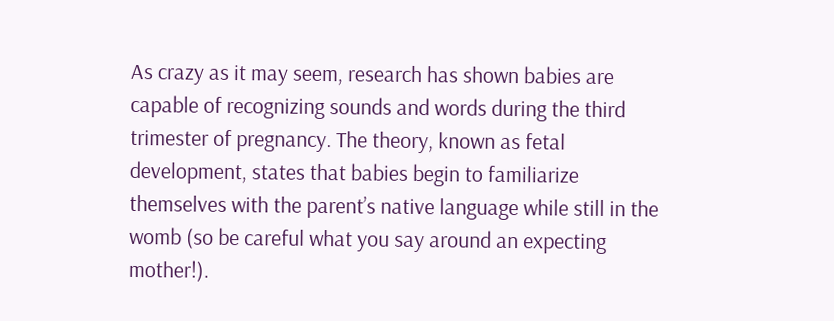As crazy as it may seem, research has shown babies are capable of recognizing sounds and words during the third trimester of pregnancy. The theory, known as fetal development, states that babies begin to familiarize themselves with the parent’s native language while still in the womb (so be careful what you say around an expecting mother!).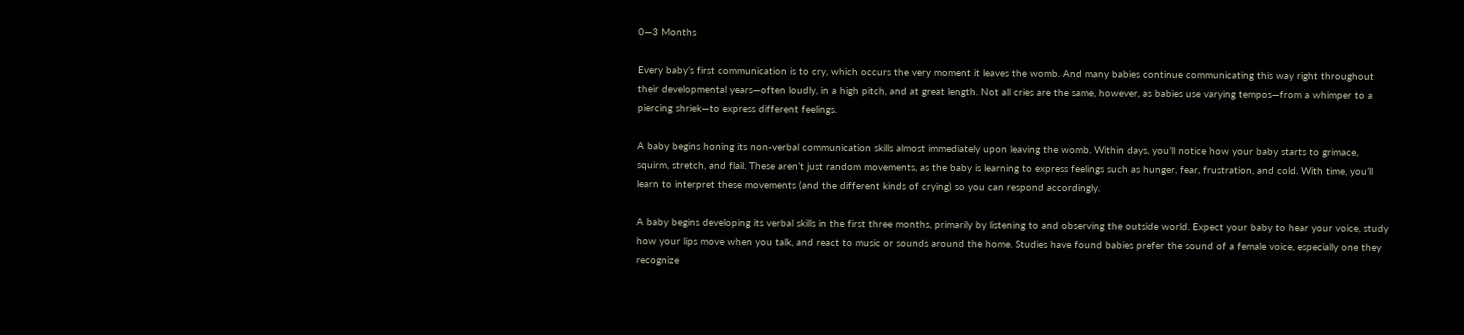0—3 Months

Every baby’s first communication is to cry, which occurs the very moment it leaves the womb. And many babies continue communicating this way right throughout their developmental years—often loudly, in a high pitch, and at great length. Not all cries are the same, however, as babies use varying tempos—from a whimper to a piercing shriek—to express different feelings.

A baby begins honing its non-verbal communication skills almost immediately upon leaving the womb. Within days, you’ll notice how your baby starts to grimace, squirm, stretch, and flail. These aren’t just random movements, as the baby is learning to express feelings such as hunger, fear, frustration, and cold. With time, you’ll learn to interpret these movements (and the different kinds of crying) so you can respond accordingly.

A baby begins developing its verbal skills in the first three months, primarily by listening to and observing the outside world. Expect your baby to hear your voice, study how your lips move when you talk, and react to music or sounds around the home. Studies have found babies prefer the sound of a female voice, especially one they recognize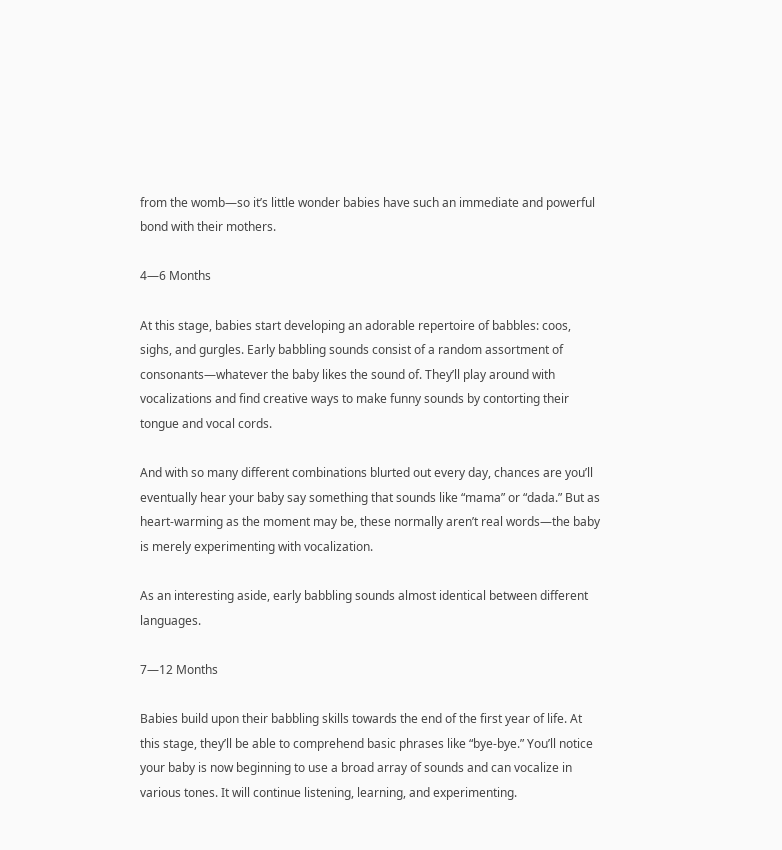from the womb—so it’s little wonder babies have such an immediate and powerful bond with their mothers.

4—6 Months

At this stage, babies start developing an adorable repertoire of babbles: coos, sighs, and gurgles. Early babbling sounds consist of a random assortment of consonants—whatever the baby likes the sound of. They’ll play around with vocalizations and find creative ways to make funny sounds by contorting their tongue and vocal cords.

And with so many different combinations blurted out every day, chances are you’ll eventually hear your baby say something that sounds like “mama” or “dada.” But as heart-warming as the moment may be, these normally aren’t real words—the baby is merely experimenting with vocalization.

As an interesting aside, early babbling sounds almost identical between different languages.

7—12 Months

Babies build upon their babbling skills towards the end of the first year of life. At this stage, they’ll be able to comprehend basic phrases like “bye-bye.” You’ll notice your baby is now beginning to use a broad array of sounds and can vocalize in various tones. It will continue listening, learning, and experimenting.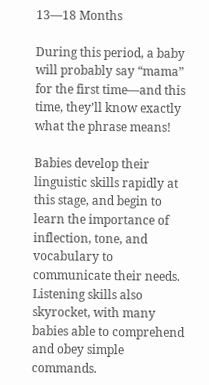13—18 Months

During this period, a baby will probably say “mama” for the first time—and this time, they’ll know exactly what the phrase means!

Babies develop their linguistic skills rapidly at this stage, and begin to learn the importance of inflection, tone, and vocabulary to communicate their needs. Listening skills also skyrocket, with many babies able to comprehend and obey simple commands.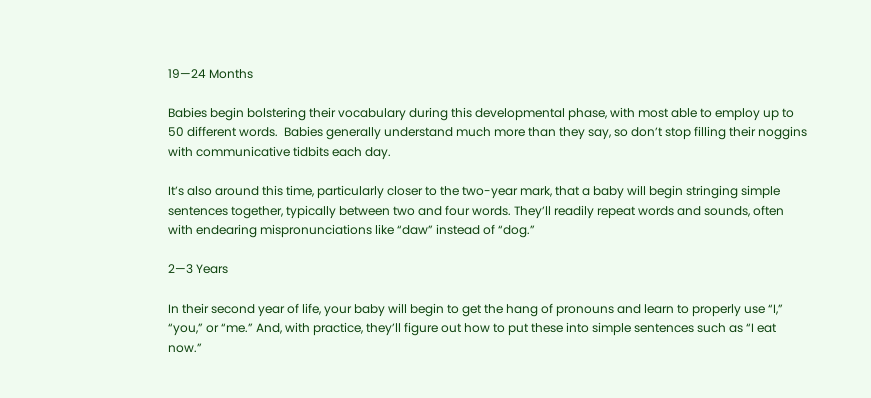19—24 Months

Babies begin bolstering their vocabulary during this developmental phase, with most able to employ up to 50 different words.  Babies generally understand much more than they say, so don’t stop filling their noggins with communicative tidbits each day.

It’s also around this time, particularly closer to the two-year mark, that a baby will begin stringing simple sentences together, typically between two and four words. They’ll readily repeat words and sounds, often with endearing mispronunciations like “daw” instead of “dog.”

2—3 Years

In their second year of life, your baby will begin to get the hang of pronouns and learn to properly use “I,” “you,” or “me.” And, with practice, they’ll figure out how to put these into simple sentences such as “I eat now.”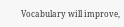Vocabulary will improve,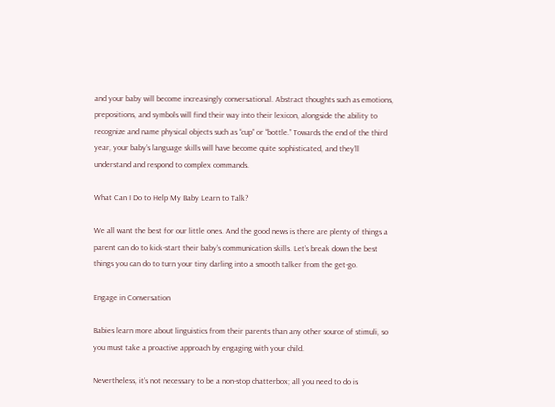and your baby will become increasingly conversational. Abstract thoughts such as emotions, prepositions, and symbols will find their way into their lexicon, alongside the ability to recognize and name physical objects such as “cup” or “bottle.” Towards the end of the third year, your baby’s language skills will have become quite sophisticated, and they’ll understand and respond to complex commands.

What Can I Do to Help My Baby Learn to Talk?

We all want the best for our little ones. And the good news is there are plenty of things a parent can do to kick-start their baby’s communication skills. Let’s break down the best things you can do to turn your tiny darling into a smooth talker from the get-go.

Engage in Conversation

Babies learn more about linguistics from their parents than any other source of stimuli, so you must take a proactive approach by engaging with your child.

Nevertheless, it’s not necessary to be a non-stop chatterbox; all you need to do is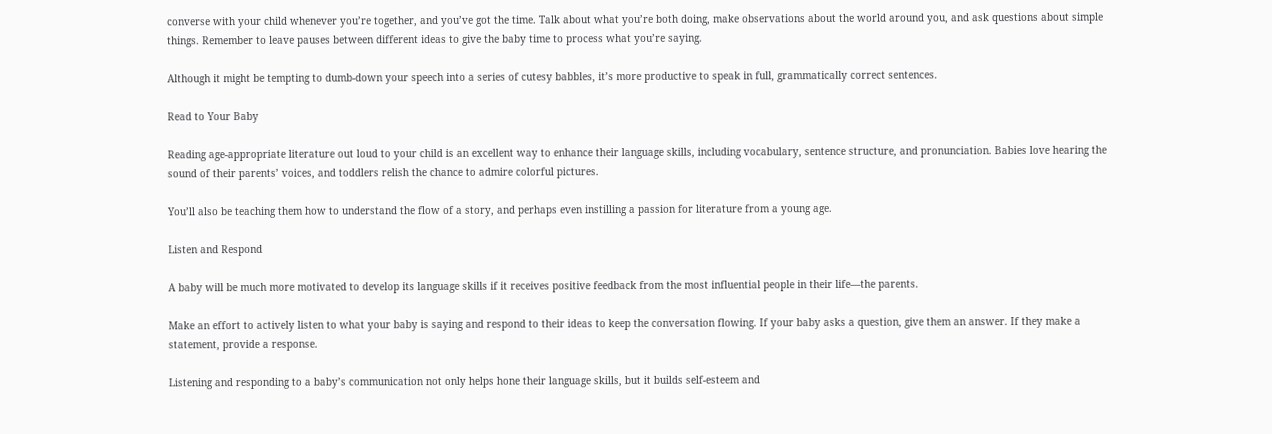converse with your child whenever you’re together, and you’ve got the time. Talk about what you’re both doing, make observations about the world around you, and ask questions about simple things. Remember to leave pauses between different ideas to give the baby time to process what you’re saying.

Although it might be tempting to dumb-down your speech into a series of cutesy babbles, it’s more productive to speak in full, grammatically correct sentences.

Read to Your Baby

Reading age-appropriate literature out loud to your child is an excellent way to enhance their language skills, including vocabulary, sentence structure, and pronunciation. Babies love hearing the sound of their parents’ voices, and toddlers relish the chance to admire colorful pictures.

You’ll also be teaching them how to understand the flow of a story, and perhaps even instilling a passion for literature from a young age.

Listen and Respond

A baby will be much more motivated to develop its language skills if it receives positive feedback from the most influential people in their life—the parents.

Make an effort to actively listen to what your baby is saying and respond to their ideas to keep the conversation flowing. If your baby asks a question, give them an answer. If they make a statement, provide a response.

Listening and responding to a baby’s communication not only helps hone their language skills, but it builds self-esteem and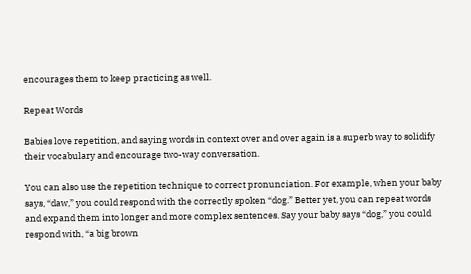encourages them to keep practicing as well.

Repeat Words

Babies love repetition, and saying words in context over and over again is a superb way to solidify their vocabulary and encourage two-way conversation.

You can also use the repetition technique to correct pronunciation. For example, when your baby says, “daw,” you could respond with the correctly spoken “dog.” Better yet, you can repeat words and expand them into longer and more complex sentences. Say your baby says “dog,” you could respond with, “a big brown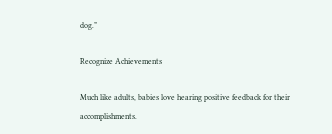dog.”

Recognize Achievements

Much like adults, babies love hearing positive feedback for their accomplishments.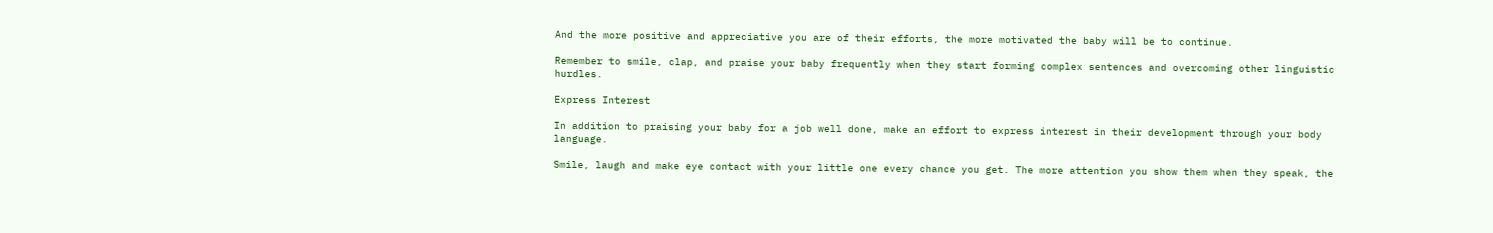And the more positive and appreciative you are of their efforts, the more motivated the baby will be to continue.

Remember to smile, clap, and praise your baby frequently when they start forming complex sentences and overcoming other linguistic hurdles.

Express Interest

In addition to praising your baby for a job well done, make an effort to express interest in their development through your body language.

Smile, laugh and make eye contact with your little one every chance you get. The more attention you show them when they speak, the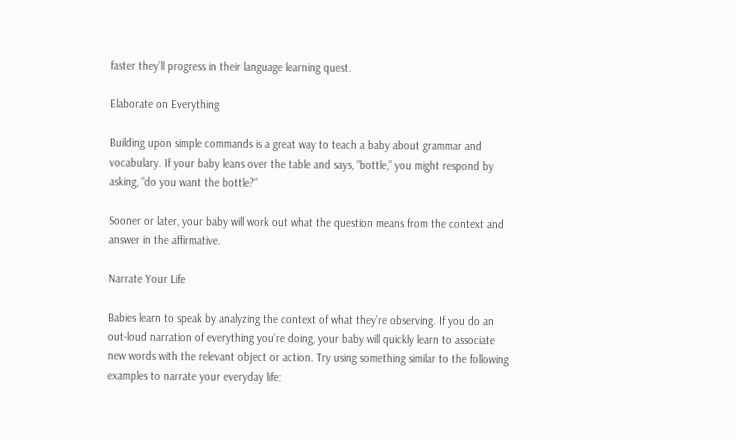faster they’ll progress in their language learning quest.

Elaborate on Everything

Building upon simple commands is a great way to teach a baby about grammar and vocabulary. If your baby leans over the table and says, “bottle,” you might respond by asking, “do you want the bottle?”

Sooner or later, your baby will work out what the question means from the context and answer in the affirmative.

Narrate Your Life

Babies learn to speak by analyzing the context of what they’re observing. If you do an out-loud narration of everything you’re doing, your baby will quickly learn to associate new words with the relevant object or action. Try using something similar to the following examples to narrate your everyday life: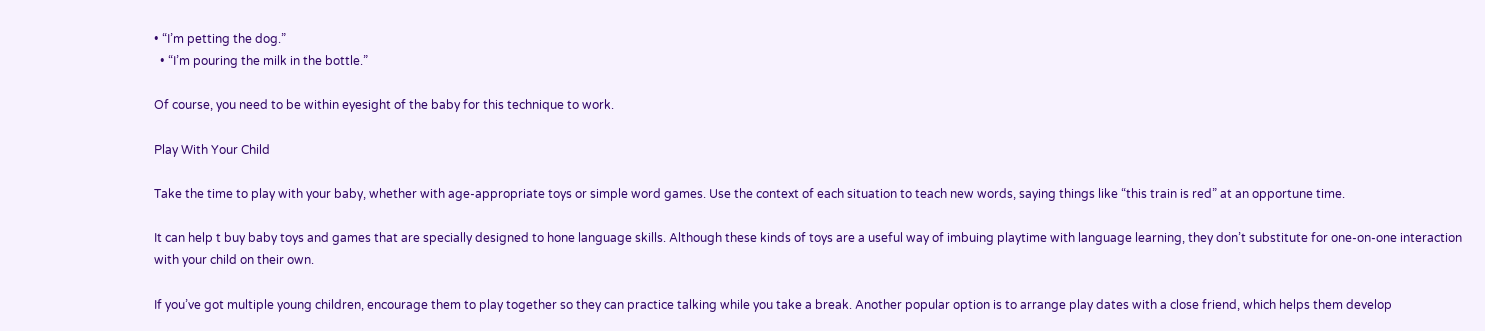• “I’m petting the dog.”
  • “I’m pouring the milk in the bottle.”

Of course, you need to be within eyesight of the baby for this technique to work.

Play With Your Child

Take the time to play with your baby, whether with age-appropriate toys or simple word games. Use the context of each situation to teach new words, saying things like “this train is red” at an opportune time.

It can help t buy baby toys and games that are specially designed to hone language skills. Although these kinds of toys are a useful way of imbuing playtime with language learning, they don’t substitute for one-on-one interaction with your child on their own.

If you’ve got multiple young children, encourage them to play together so they can practice talking while you take a break. Another popular option is to arrange play dates with a close friend, which helps them develop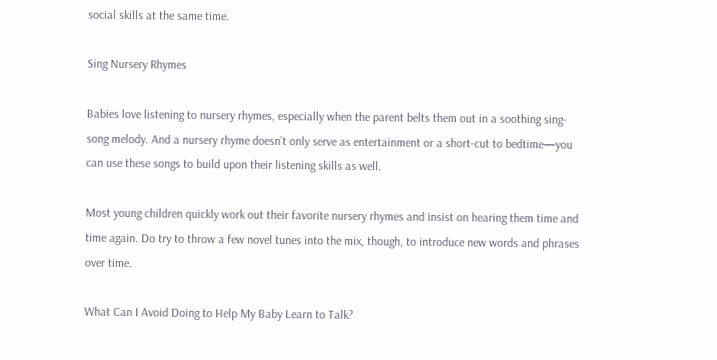social skills at the same time.

Sing Nursery Rhymes

Babies love listening to nursery rhymes, especially when the parent belts them out in a soothing sing-song melody. And a nursery rhyme doesn’t only serve as entertainment or a short-cut to bedtime—you can use these songs to build upon their listening skills as well.

Most young children quickly work out their favorite nursery rhymes and insist on hearing them time and time again. Do try to throw a few novel tunes into the mix, though, to introduce new words and phrases over time.

What Can I Avoid Doing to Help My Baby Learn to Talk?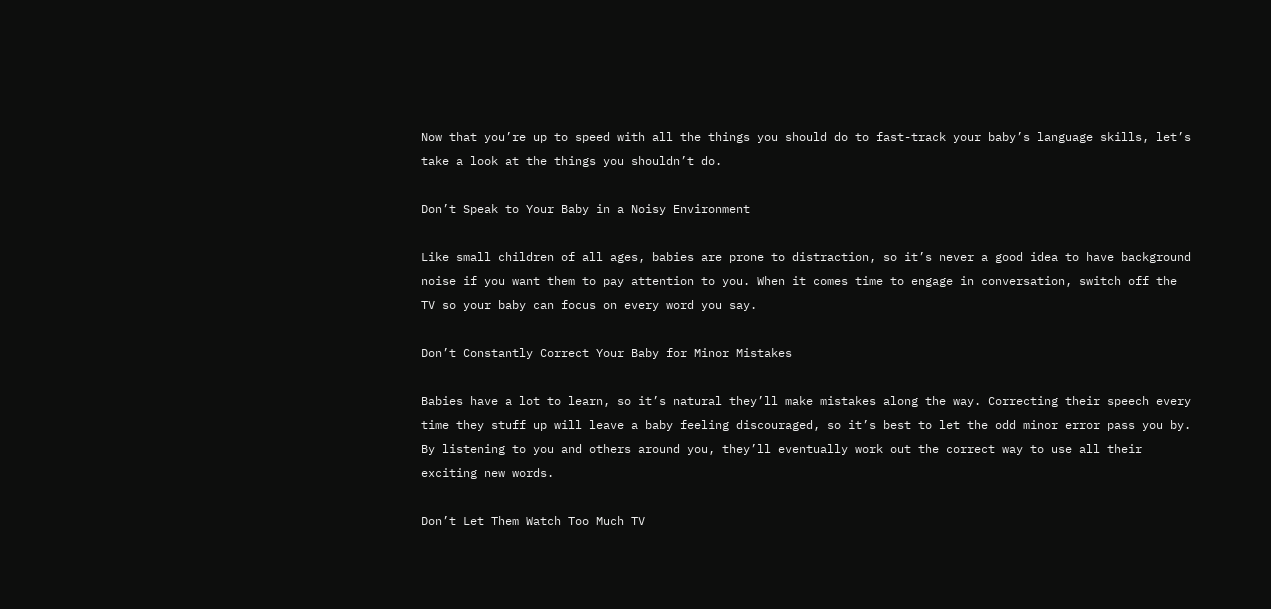Now that you’re up to speed with all the things you should do to fast-track your baby’s language skills, let’s take a look at the things you shouldn’t do.

Don’t Speak to Your Baby in a Noisy Environment

Like small children of all ages, babies are prone to distraction, so it’s never a good idea to have background noise if you want them to pay attention to you. When it comes time to engage in conversation, switch off the TV so your baby can focus on every word you say.

Don’t Constantly Correct Your Baby for Minor Mistakes

Babies have a lot to learn, so it’s natural they’ll make mistakes along the way. Correcting their speech every time they stuff up will leave a baby feeling discouraged, so it’s best to let the odd minor error pass you by. By listening to you and others around you, they’ll eventually work out the correct way to use all their exciting new words.

Don’t Let Them Watch Too Much TV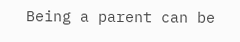Being a parent can be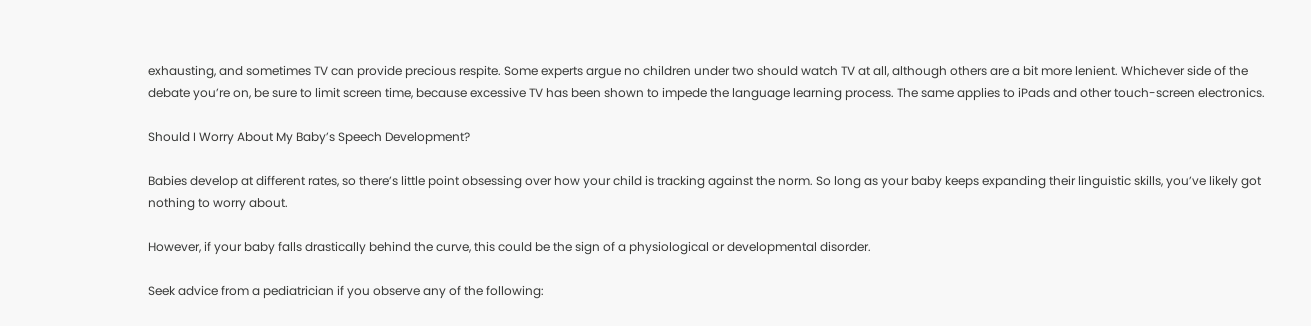exhausting, and sometimes TV can provide precious respite. Some experts argue no children under two should watch TV at all, although others are a bit more lenient. Whichever side of the debate you’re on, be sure to limit screen time, because excessive TV has been shown to impede the language learning process. The same applies to iPads and other touch-screen electronics.

Should I Worry About My Baby’s Speech Development?

Babies develop at different rates, so there’s little point obsessing over how your child is tracking against the norm. So long as your baby keeps expanding their linguistic skills, you’ve likely got nothing to worry about.

However, if your baby falls drastically behind the curve, this could be the sign of a physiological or developmental disorder.

Seek advice from a pediatrician if you observe any of the following: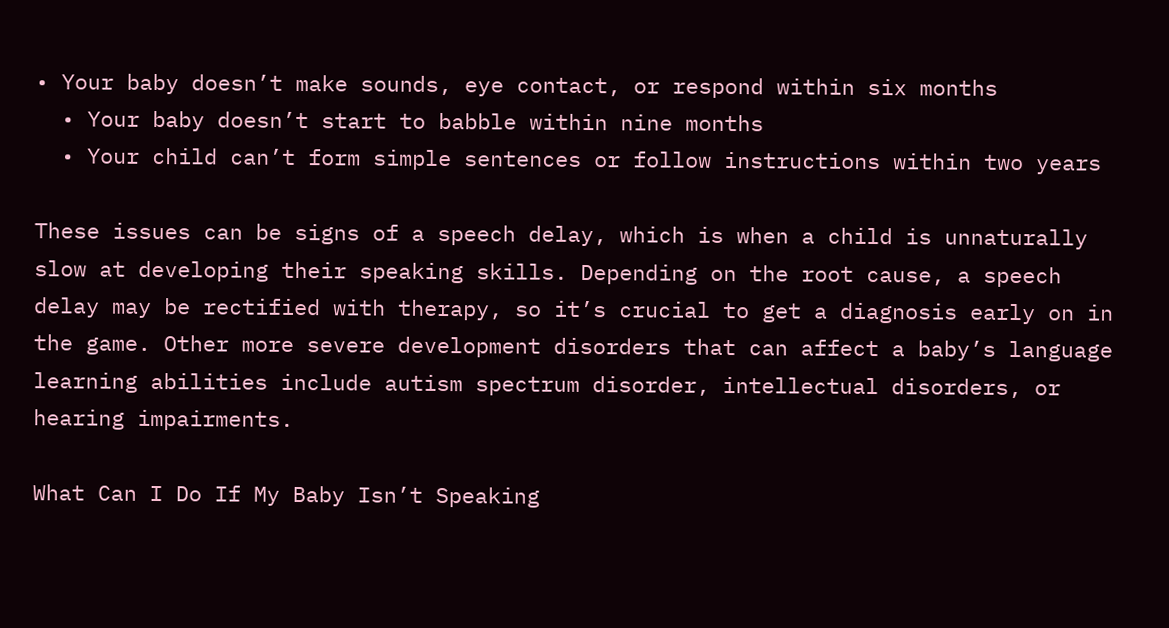• Your baby doesn’t make sounds, eye contact, or respond within six months
  • Your baby doesn’t start to babble within nine months
  • Your child can’t form simple sentences or follow instructions within two years

These issues can be signs of a speech delay, which is when a child is unnaturally slow at developing their speaking skills. Depending on the root cause, a speech delay may be rectified with therapy, so it’s crucial to get a diagnosis early on in the game. Other more severe development disorders that can affect a baby’s language learning abilities include autism spectrum disorder, intellectual disorders, or hearing impairments.

What Can I Do If My Baby Isn’t Speaking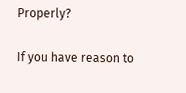Properly?

If you have reason to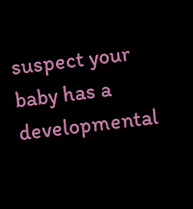suspect your baby has a developmental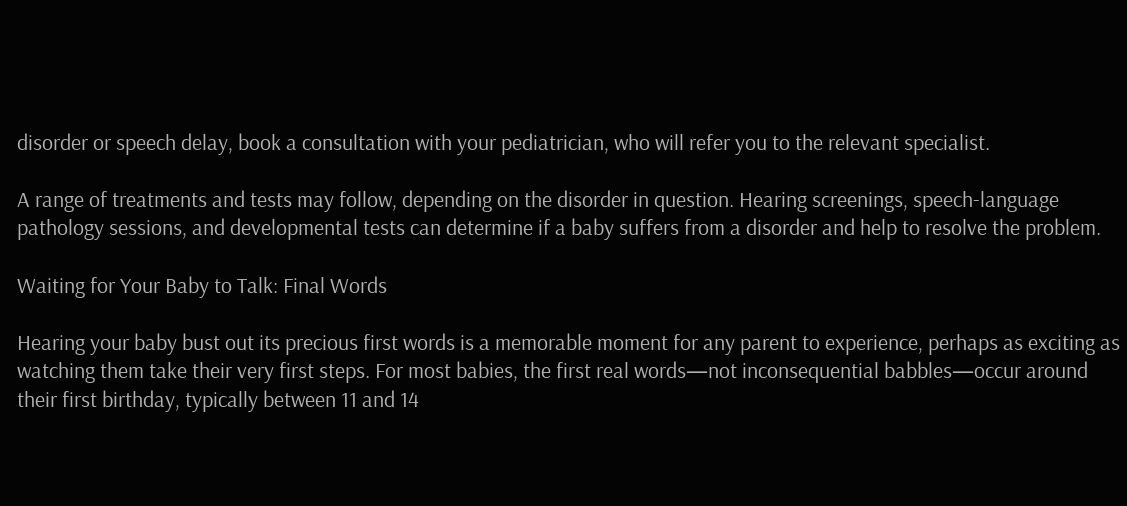disorder or speech delay, book a consultation with your pediatrician, who will refer you to the relevant specialist.

A range of treatments and tests may follow, depending on the disorder in question. Hearing screenings, speech-language pathology sessions, and developmental tests can determine if a baby suffers from a disorder and help to resolve the problem.

Waiting for Your Baby to Talk: Final Words

Hearing your baby bust out its precious first words is a memorable moment for any parent to experience, perhaps as exciting as watching them take their very first steps. For most babies, the first real words—not inconsequential babbles—occur around their first birthday, typically between 11 and 14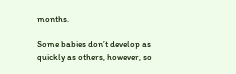months.

Some babies don’t develop as quickly as others, however, so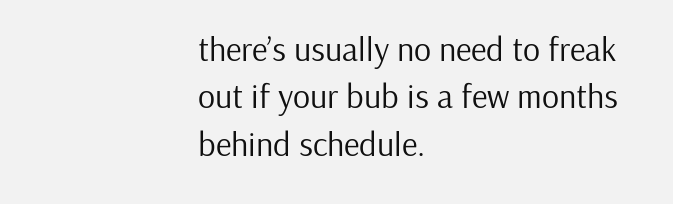there’s usually no need to freak out if your bub is a few months behind schedule.